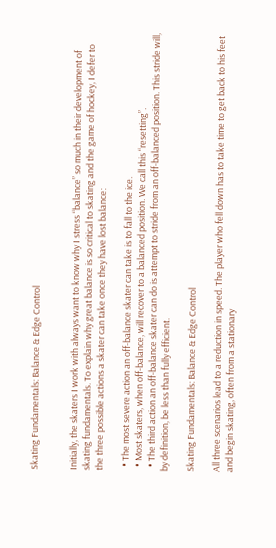Skating Fundamentals: Balance & Edge Control


Initially, the skaters I work with always want to know why I stress “balance” so much in their development of skating fundamentals. To explain why great balance is so critical to skating and the game of hockey, I defer to the three possible actions a skater can take once they have lost balance:

  • The most severe action an off-balance skater can take is to fall to the ice.
  • Most skaters, when off-balance, will recover to a balanced position. We call this “resetting”.
  • The third action an off-balance skater can do is attempt to stride from an off-balanced position. This stride will, by definition, be less than fully efficient.

Skating Fundamentals: Balance & Edge Control

All three scenarios lead to a reduction in speed. The player who fell down has to take time to get back to his feet and begin skating, often from a stationary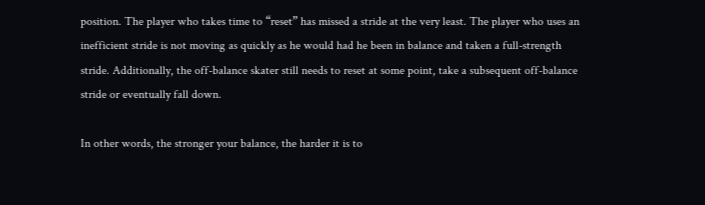position. The player who takes time to “reset” has missed a stride at the very least. The player who uses an inefficient stride is not moving as quickly as he would had he been in balance and taken a full-strength stride. Additionally, the off-balance skater still needs to reset at some point, take a subsequent off-balance stride or eventually fall down.

In other words, the stronger your balance, the harder it is to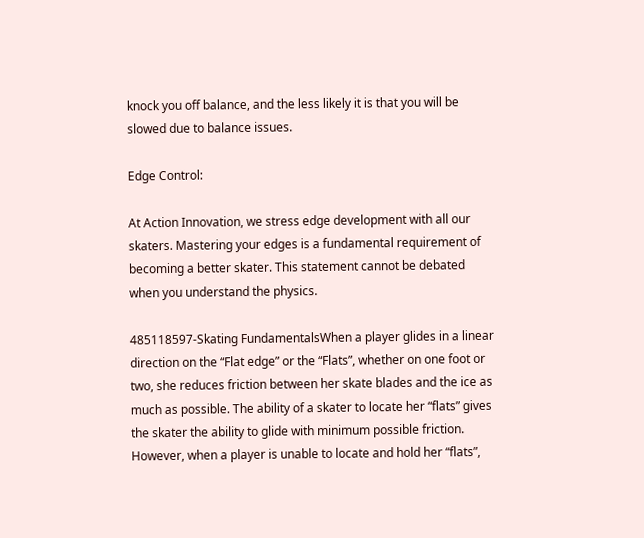knock you off balance, and the less likely it is that you will be slowed due to balance issues.

Edge Control:

At Action Innovation, we stress edge development with all our skaters. Mastering your edges is a fundamental requirement of becoming a better skater. This statement cannot be debated when you understand the physics.

485118597-Skating FundamentalsWhen a player glides in a linear direction on the “Flat edge” or the “Flats”, whether on one foot or two, she reduces friction between her skate blades and the ice as much as possible. The ability of a skater to locate her “flats” gives the skater the ability to glide with minimum possible friction. However, when a player is unable to locate and hold her “flats”,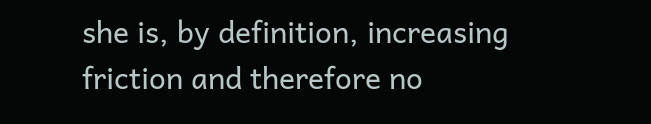she is, by definition, increasing friction and therefore no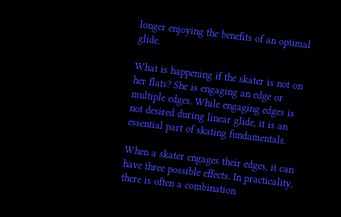longer enjoying the benefits of an optimal glide.

What is happening if the skater is not on her flats? She is engaging an edge or multiple edges. While engaging edges is not desired during linear glide, it is an essential part of skating fundamentals.

When a skater engages their edges, it can have three possible effects. In practicality, there is often a combination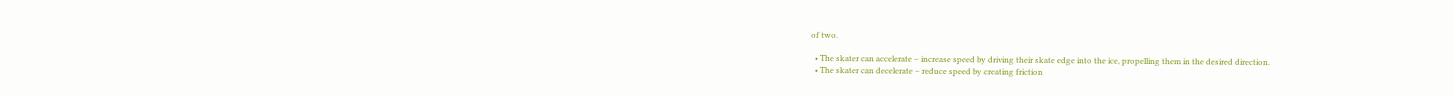of two.

  • The skater can accelerate – increase speed by driving their skate edge into the ice, propelling them in the desired direction.
  • The skater can decelerate – reduce speed by creating friction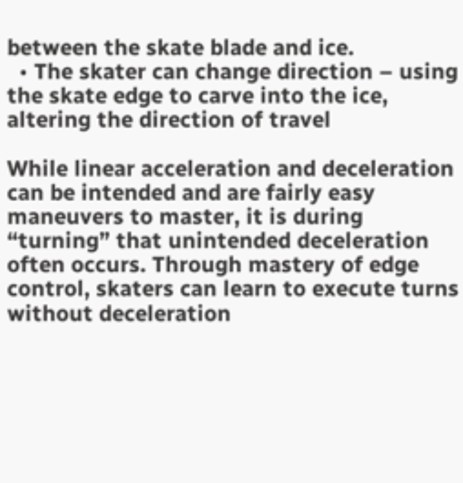between the skate blade and ice.
  • The skater can change direction – using the skate edge to carve into the ice, altering the direction of travel

While linear acceleration and deceleration can be intended and are fairly easy maneuvers to master, it is during “turning” that unintended deceleration often occurs. Through mastery of edge control, skaters can learn to execute turns without deceleration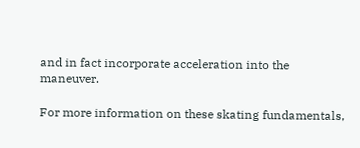and in fact incorporate acceleration into the maneuver.

For more information on these skating fundamentals,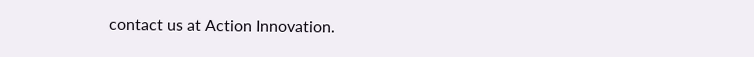contact us at Action Innovation.